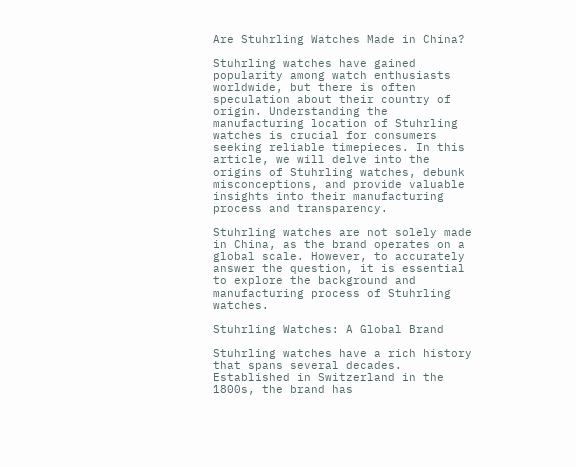Are Stuhrling Watches Made in China?

Stuhrling watches have gained popularity among watch enthusiasts worldwide, but there is often speculation about their country of origin. Understanding the manufacturing location of Stuhrling watches is crucial for consumers seeking reliable timepieces. In this article, we will delve into the origins of Stuhrling watches, debunk misconceptions, and provide valuable insights into their manufacturing process and transparency.

Stuhrling watches are not solely made in China, as the brand operates on a global scale. However, to accurately answer the question, it is essential to explore the background and manufacturing process of Stuhrling watches.

Stuhrling Watches: A Global Brand

Stuhrling watches have a rich history that spans several decades. Established in Switzerland in the 1800s, the brand has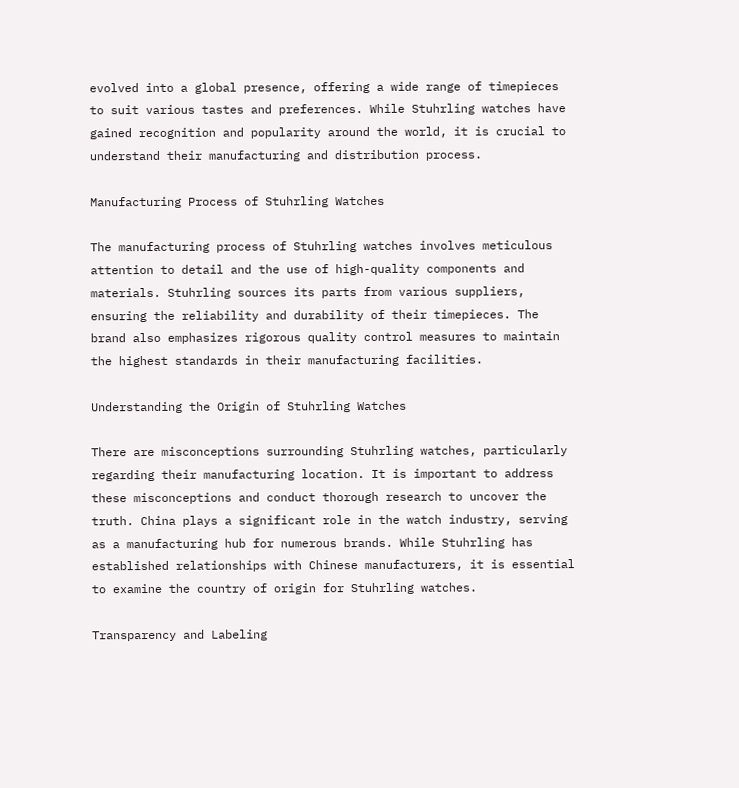evolved into a global presence, offering a wide range of timepieces to suit various tastes and preferences. While Stuhrling watches have gained recognition and popularity around the world, it is crucial to understand their manufacturing and distribution process.

Manufacturing Process of Stuhrling Watches

The manufacturing process of Stuhrling watches involves meticulous attention to detail and the use of high-quality components and materials. Stuhrling sources its parts from various suppliers, ensuring the reliability and durability of their timepieces. The brand also emphasizes rigorous quality control measures to maintain the highest standards in their manufacturing facilities.

Understanding the Origin of Stuhrling Watches

There are misconceptions surrounding Stuhrling watches, particularly regarding their manufacturing location. It is important to address these misconceptions and conduct thorough research to uncover the truth. China plays a significant role in the watch industry, serving as a manufacturing hub for numerous brands. While Stuhrling has established relationships with Chinese manufacturers, it is essential to examine the country of origin for Stuhrling watches.

Transparency and Labeling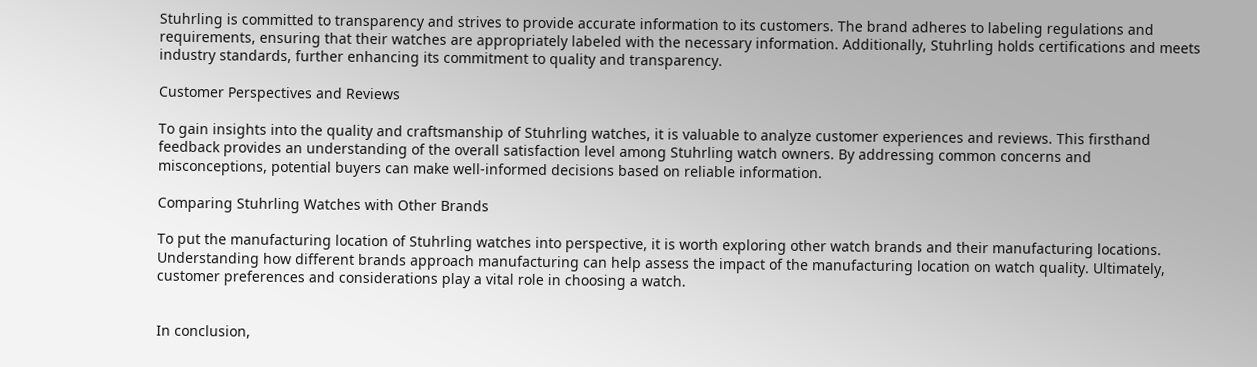Stuhrling is committed to transparency and strives to provide accurate information to its customers. The brand adheres to labeling regulations and requirements, ensuring that their watches are appropriately labeled with the necessary information. Additionally, Stuhrling holds certifications and meets industry standards, further enhancing its commitment to quality and transparency.

Customer Perspectives and Reviews

To gain insights into the quality and craftsmanship of Stuhrling watches, it is valuable to analyze customer experiences and reviews. This firsthand feedback provides an understanding of the overall satisfaction level among Stuhrling watch owners. By addressing common concerns and misconceptions, potential buyers can make well-informed decisions based on reliable information.

Comparing Stuhrling Watches with Other Brands

To put the manufacturing location of Stuhrling watches into perspective, it is worth exploring other watch brands and their manufacturing locations. Understanding how different brands approach manufacturing can help assess the impact of the manufacturing location on watch quality. Ultimately, customer preferences and considerations play a vital role in choosing a watch.


In conclusion,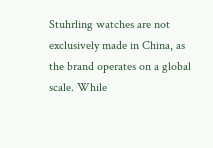Stuhrling watches are not exclusively made in China, as the brand operates on a global scale. While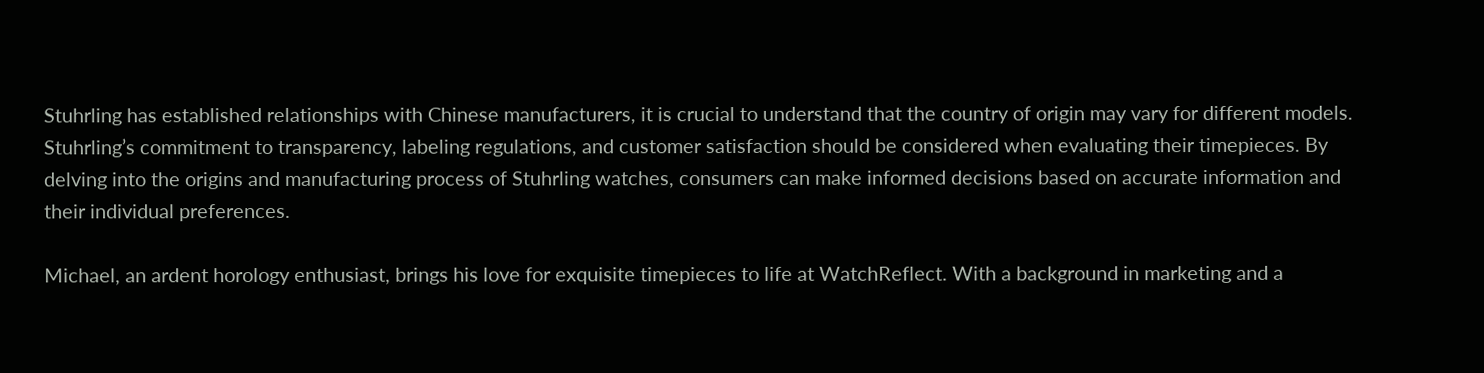Stuhrling has established relationships with Chinese manufacturers, it is crucial to understand that the country of origin may vary for different models. Stuhrling’s commitment to transparency, labeling regulations, and customer satisfaction should be considered when evaluating their timepieces. By delving into the origins and manufacturing process of Stuhrling watches, consumers can make informed decisions based on accurate information and their individual preferences.

Michael, an ardent horology enthusiast, brings his love for exquisite timepieces to life at WatchReflect. With a background in marketing and a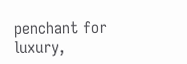penchant for luxury,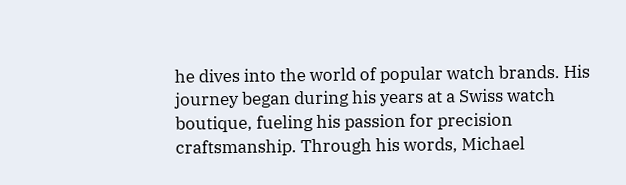he dives into the world of popular watch brands. His journey began during his years at a Swiss watch boutique, fueling his passion for precision craftsmanship. Through his words, Michael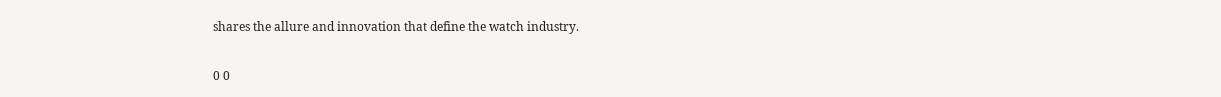shares the allure and innovation that define the watch industry.

0 0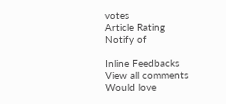votes
Article Rating
Notify of

Inline Feedbacks
View all comments
Would love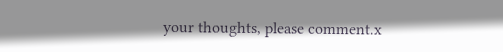your thoughts, please comment.x